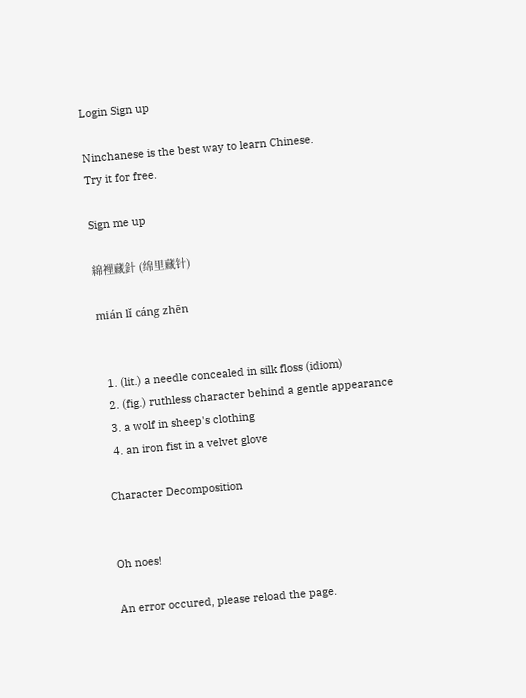Login Sign up

Ninchanese is the best way to learn Chinese.
Try it for free.

Sign me up

綿裡藏針 (绵里藏针)

mián lǐ cáng zhēn


  1. (lit.) a needle concealed in silk floss (idiom)
  2. (fig.) ruthless character behind a gentle appearance
  3. a wolf in sheep's clothing
  4. an iron fist in a velvet glove

Character Decomposition


Oh noes!

An error occured, please reload the page.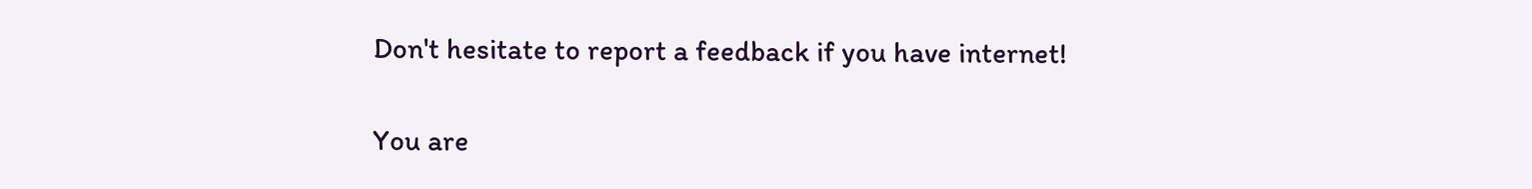Don't hesitate to report a feedback if you have internet!

You are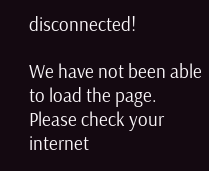disconnected!

We have not been able to load the page.
Please check your internet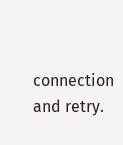connection and retry.